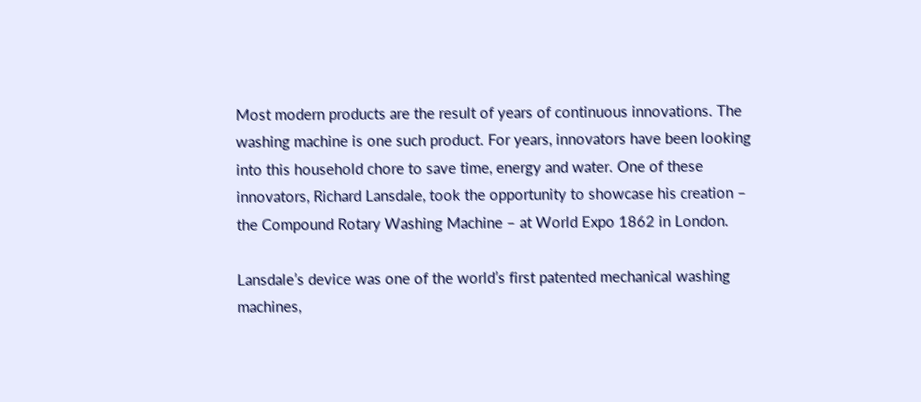Most modern products are the result of years of continuous innovations. The washing machine is one such product. For years, innovators have been looking into this household chore to save time, energy and water. One of these innovators, Richard Lansdale, took the opportunity to showcase his creation – the Compound Rotary Washing Machine – at World Expo 1862 in London.

Lansdale’s device was one of the world’s first patented mechanical washing machines,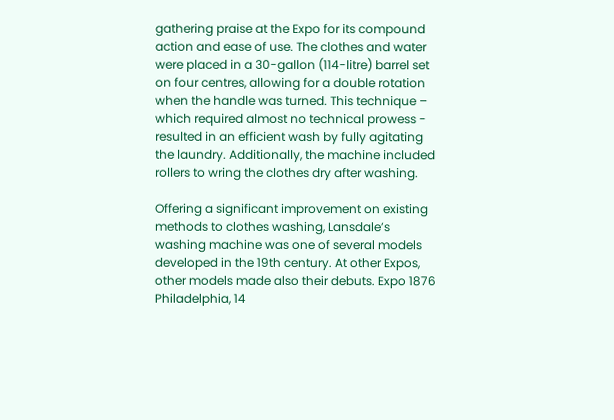gathering praise at the Expo for its compound action and ease of use. The clothes and water were placed in a 30-gallon (114-litre) barrel set on four centres, allowing for a double rotation when the handle was turned. This technique – which required almost no technical prowess - resulted in an efficient wash by fully agitating the laundry. Additionally, the machine included rollers to wring the clothes dry after washing.

Offering a significant improvement on existing methods to clothes washing, Lansdale’s washing machine was one of several models developed in the 19th century. At other Expos, other models made also their debuts. Expo 1876 Philadelphia, 14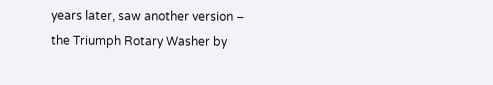years later, saw another version – the Triumph Rotary Washer by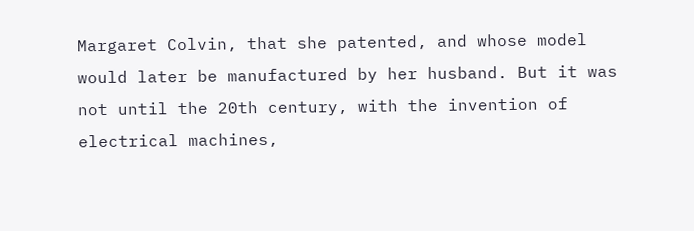Margaret Colvin, that she patented, and whose model would later be manufactured by her husband. But it was not until the 20th century, with the invention of electrical machines,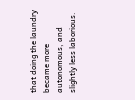that doing the laundry became more autonomous, and slightly less laborious.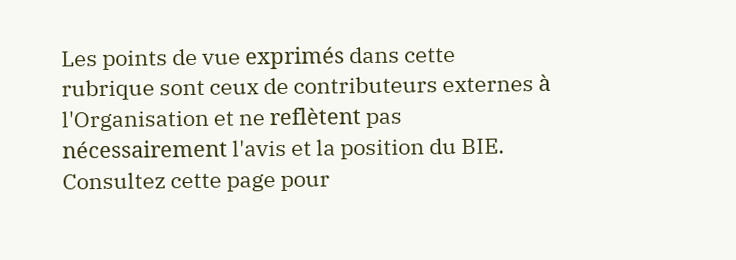Les points de vue exprimés dans cette rubrique sont ceux de contributeurs externes à l'Organisation et ne reflètent pas nécessairement l'avis et la position du BIE. Consultez cette page pour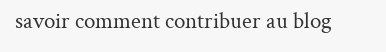savoir comment contribuer au blog